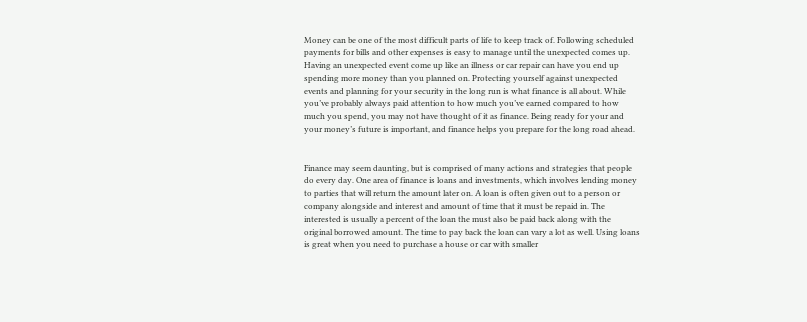Money can be one of the most difficult parts of life to keep track of. Following scheduled payments for bills and other expenses is easy to manage until the unexpected comes up. Having an unexpected event come up like an illness or car repair can have you end up spending more money than you planned on. Protecting yourself against unexpected events and planning for your security in the long run is what finance is all about. While you’ve probably always paid attention to how much you’ve earned compared to how much you spend, you may not have thought of it as finance. Being ready for your and your money’s future is important, and finance helps you prepare for the long road ahead.


Finance may seem daunting, but is comprised of many actions and strategies that people do every day. One area of finance is loans and investments, which involves lending money to parties that will return the amount later on. A loan is often given out to a person or company alongside and interest and amount of time that it must be repaid in. The interested is usually a percent of the loan the must also be paid back along with the original borrowed amount. The time to pay back the loan can vary a lot as well. Using loans is great when you need to purchase a house or car with smaller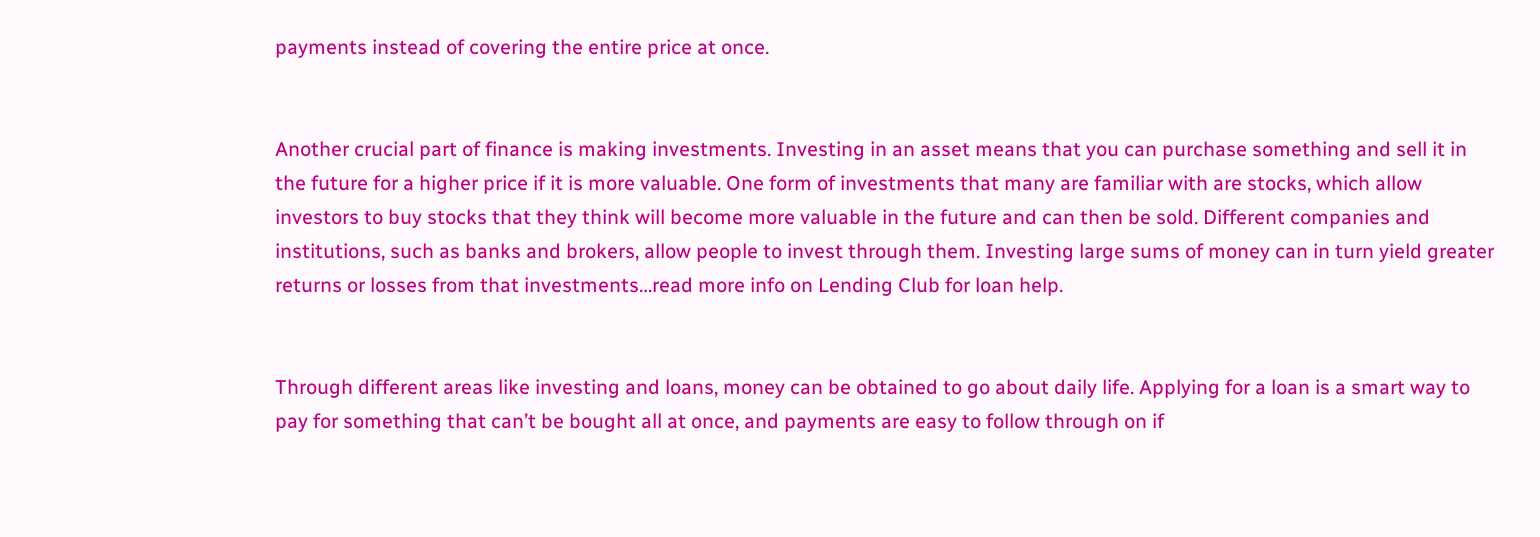payments instead of covering the entire price at once.


Another crucial part of finance is making investments. Investing in an asset means that you can purchase something and sell it in the future for a higher price if it is more valuable. One form of investments that many are familiar with are stocks, which allow investors to buy stocks that they think will become more valuable in the future and can then be sold. Different companies and institutions, such as banks and brokers, allow people to invest through them. Investing large sums of money can in turn yield greater returns or losses from that investments…read more info on Lending Club for loan help.


Through different areas like investing and loans, money can be obtained to go about daily life. Applying for a loan is a smart way to pay for something that can’t be bought all at once, and payments are easy to follow through on if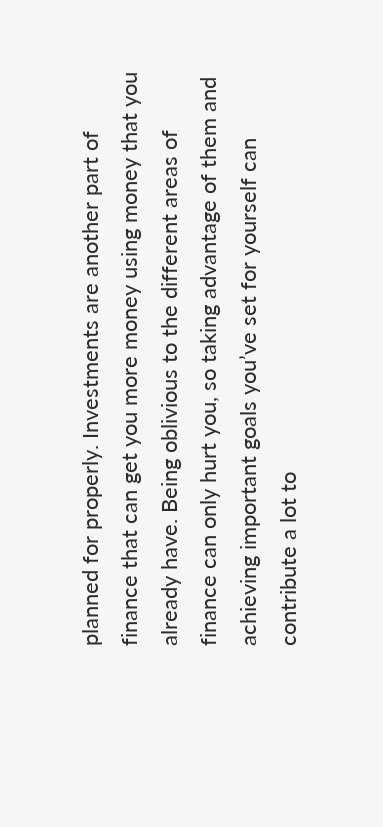planned for properly. Investments are another part of finance that can get you more money using money that you already have. Being oblivious to the different areas of finance can only hurt you, so taking advantage of them and achieving important goals you’ve set for yourself can contribute a lot to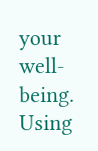your well-being. Using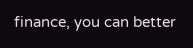finance, you can better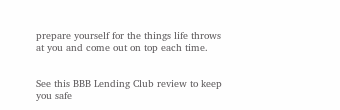prepare yourself for the things life throws at you and come out on top each time.


See this BBB Lending Club review to keep you safe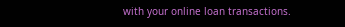with your online loan transactions.